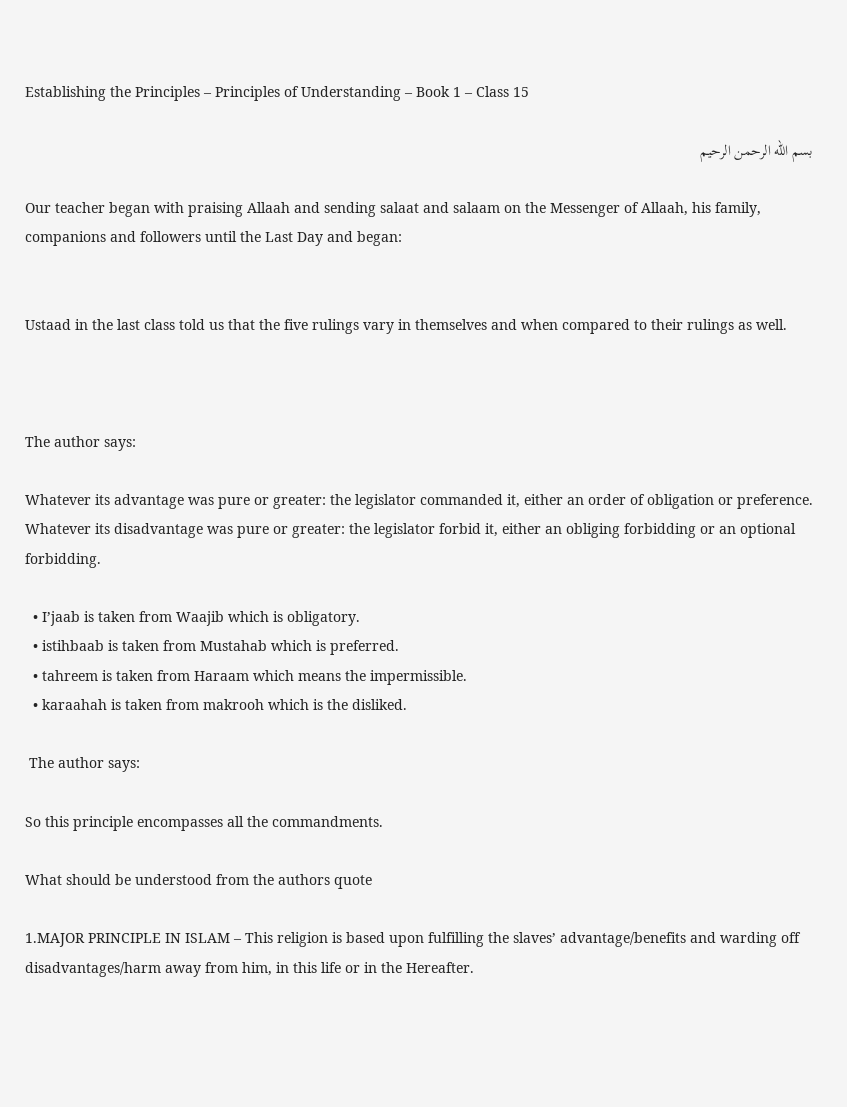Establishing the Principles – Principles of Understanding – Book 1 – Class 15

بسم الله الرحمن الرحيم

Our teacher began with praising Allaah and sending salaat and salaam on the Messenger of Allaah, his family, companions and followers until the Last Day and began:


Ustaad in the last class told us that the five rulings vary in themselves and when compared to their rulings as well.



The author says:

Whatever its advantage was pure or greater: the legislator commanded it, either an order of obligation or preference.
Whatever its disadvantage was pure or greater: the legislator forbid it, either an obliging forbidding or an optional forbidding.

  • I’jaab is taken from Waajib which is obligatory.
  • istihbaab is taken from Mustahab which is preferred.
  • tahreem is taken from Haraam which means the impermissible.
  • karaahah is taken from makrooh which is the disliked.

 The author says:

So this principle encompasses all the commandments.

What should be understood from the authors quote

1.MAJOR PRINCIPLE IN ISLAM – This religion is based upon fulfilling the slaves’ advantage/benefits and warding off disadvantages/harm away from him, in this life or in the Hereafter.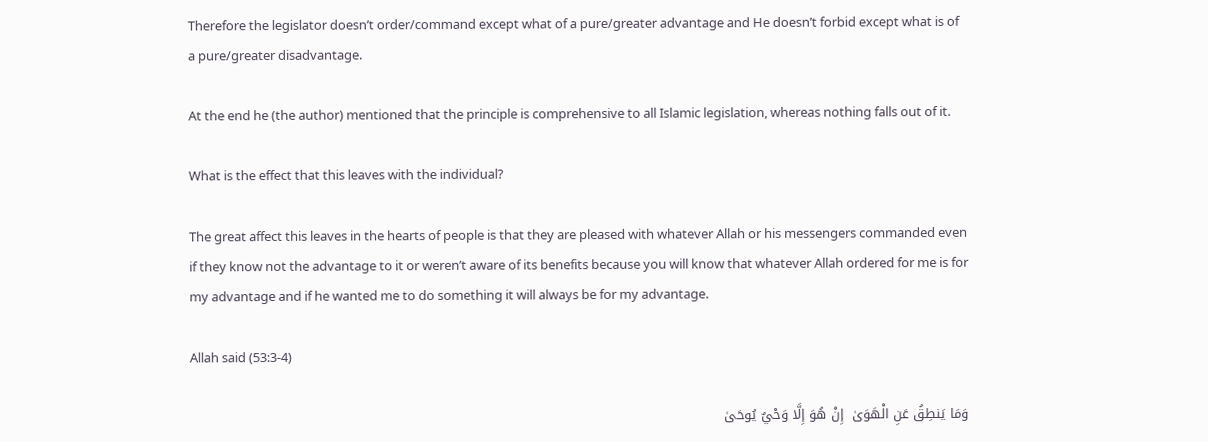Therefore the legislator doesn’t order/command except what of a pure/greater advantage and He doesn’t forbid except what is of a pure/greater disadvantage.

At the end he (the author) mentioned that the principle is comprehensive to all Islamic legislation, whereas nothing falls out of it.

What is the effect that this leaves with the individual?

The great affect this leaves in the hearts of people is that they are pleased with whatever Allah or his messengers commanded even if they know not the advantage to it or weren’t aware of its benefits because you will know that whatever Allah ordered for me is for my advantage and if he wanted me to do something it will always be for my advantage.

Allah said (53:3-4)

وَمَا يَنطِقُ عَنِ الْهَوَىٰ  إِنْ هُوَ إِلَّا وَحْيٌ يُوحَىٰ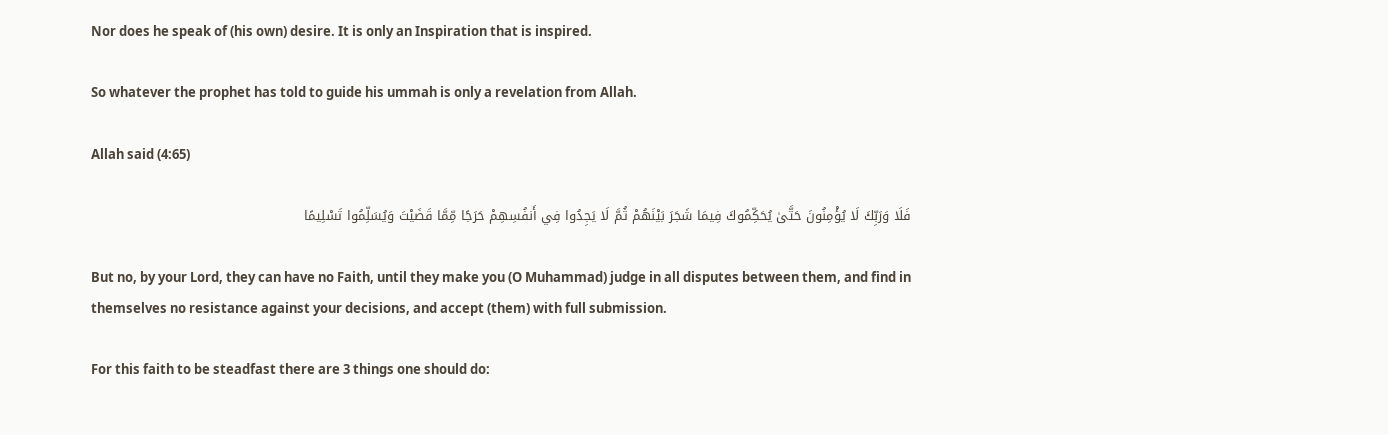Nor does he speak of (his own) desire. It is only an Inspiration that is inspired.

So whatever the prophet has told to guide his ummah is only a revelation from Allah.

Allah said (4:65)

فَلَا وَرَبِّكَ لَا يُؤْمِنُونَ حَتَّىٰ يُحَكِّمُوكَ فِيمَا شَجَرَ بَيْنَهُمْ ثُمَّ لَا يَجِدُوا فِي أَنفُسِهِمْ حَرَجًا مِّمَّا قَضَيْتَ وَيُسَلِّمُوا تَسْلِيمًا

But no, by your Lord, they can have no Faith, until they make you (O Muhammad) judge in all disputes between them, and find in themselves no resistance against your decisions, and accept (them) with full submission.

For this faith to be steadfast there are 3 things one should do: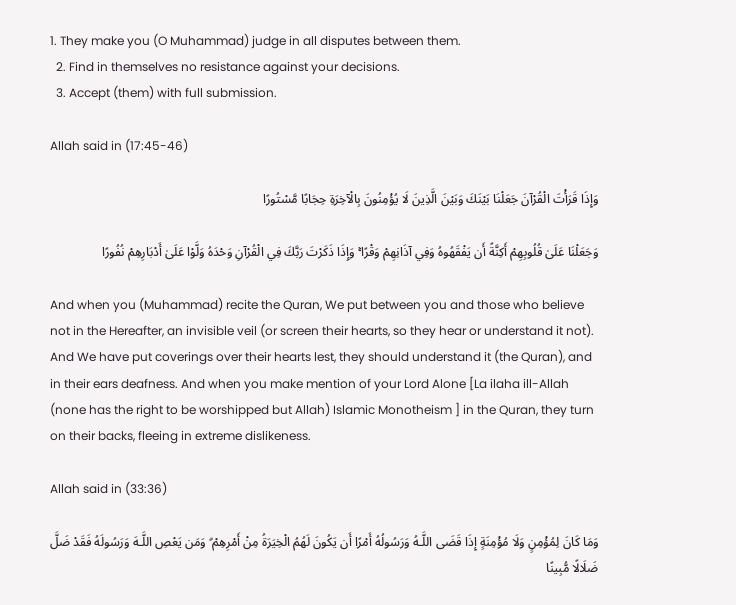1. They make you (O Muhammad) judge in all disputes between them.
  2. Find in themselves no resistance against your decisions.
  3. Accept (them) with full submission.

Allah said in (17:45-46)

وَإِذَا قَرَأْتَ الْقُرْآنَ جَعَلْنَا بَيْنَكَ وَبَيْنَ الَّذِينَ لَا يُؤْمِنُونَ بِالْآخِرَةِ حِجَابًا مَّسْتُورًا

وَجَعَلْنَا عَلَىٰ قُلُوبِهِمْ أَكِنَّةً أَن يَفْقَهُوهُ وَفِي آذَانِهِمْ وَقْرًا ۚ وَإِذَا ذَكَرْتَ رَبَّكَ فِي الْقُرْآنِ وَحْدَهُ وَلَّوْا عَلَىٰ أَدْبَارِهِمْ نُفُورًا

And when you (Muhammad) recite the Quran, We put between you and those who believe not in the Hereafter, an invisible veil (or screen their hearts, so they hear or understand it not). And We have put coverings over their hearts lest, they should understand it (the Quran), and in their ears deafness. And when you make mention of your Lord Alone [La ilaha ill-Allah (none has the right to be worshipped but Allah) Islamic Monotheism ] in the Quran, they turn on their backs, fleeing in extreme dislikeness.

Allah said in (33:36)

وَمَا كَانَ لِمُؤْمِنٍ وَلَا مُؤْمِنَةٍ إِذَا قَضَى اللَّـهُ وَرَسُولُهُ أَمْرًا أَن يَكُونَ لَهُمُ الْخِيَرَةُ مِنْ أَمْرِهِمْ ۗ وَمَن يَعْصِ اللَّـهَ وَرَسُولَهُ فَقَدْ ضَلَّ ضَلَالًا مُّبِينًا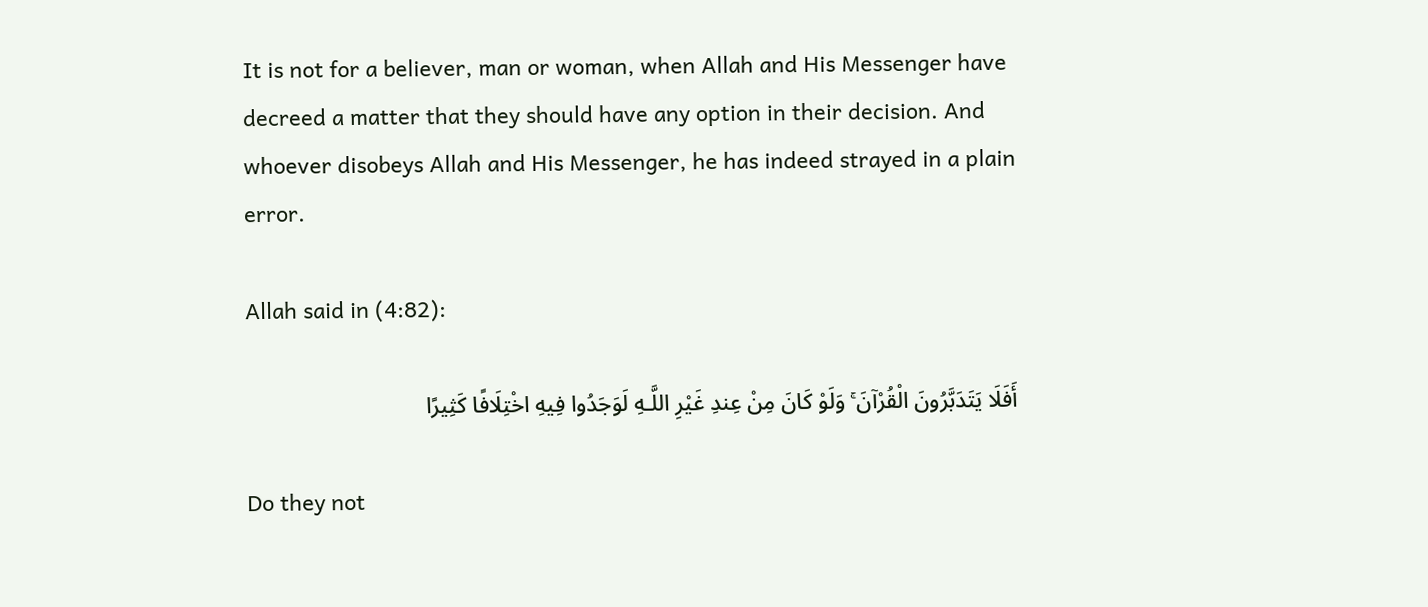It is not for a believer, man or woman, when Allah and His Messenger have decreed a matter that they should have any option in their decision. And whoever disobeys Allah and His Messenger, he has indeed strayed in a plain error.

Allah said in (4:82):

أَفَلَا يَتَدَبَّرُونَ الْقُرْآنَ ۚ وَلَوْ كَانَ مِنْ عِندِ غَيْرِ اللَّـهِ لَوَجَدُوا فِيهِ اخْتِلَافًا كَثِيرًا

Do they not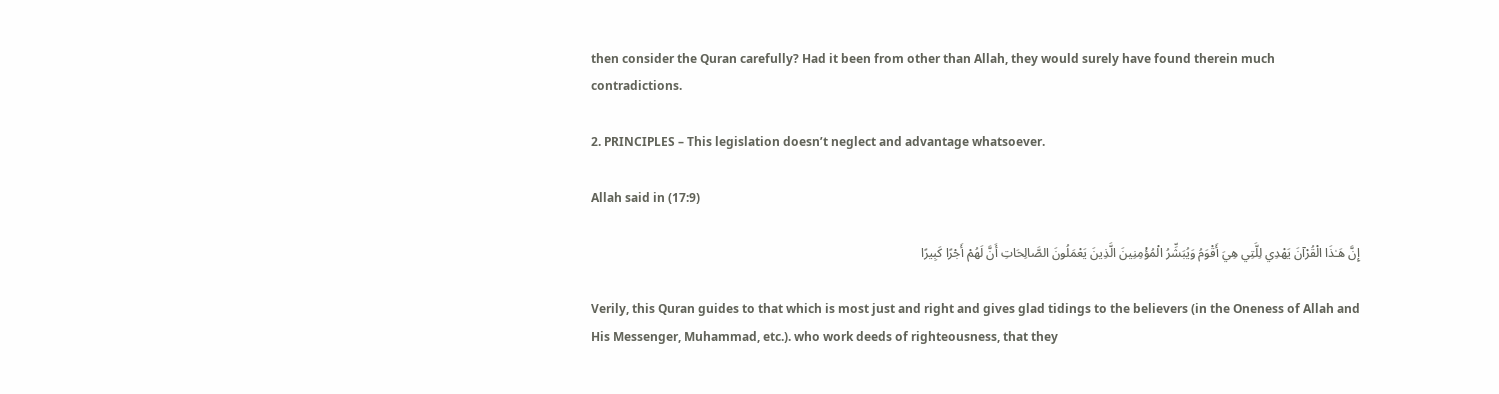then consider the Quran carefully? Had it been from other than Allah, they would surely have found therein much contradictions.

2. PRINCIPLES – This legislation doesn’t neglect and advantage whatsoever.

Allah said in (17:9)

إِنَّ هَـٰذَا الْقُرْآنَ يَهْدِي لِلَّتِي هِيَ أَقْوَمُ وَيُبَشِّرُ الْمُؤْمِنِينَ الَّذِينَ يَعْمَلُونَ الصَّالِحَاتِ أَنَّ لَهُمْ أَجْرًا كَبِيرًا

Verily, this Quran guides to that which is most just and right and gives glad tidings to the believers (in the Oneness of Allah and His Messenger, Muhammad, etc.). who work deeds of righteousness, that they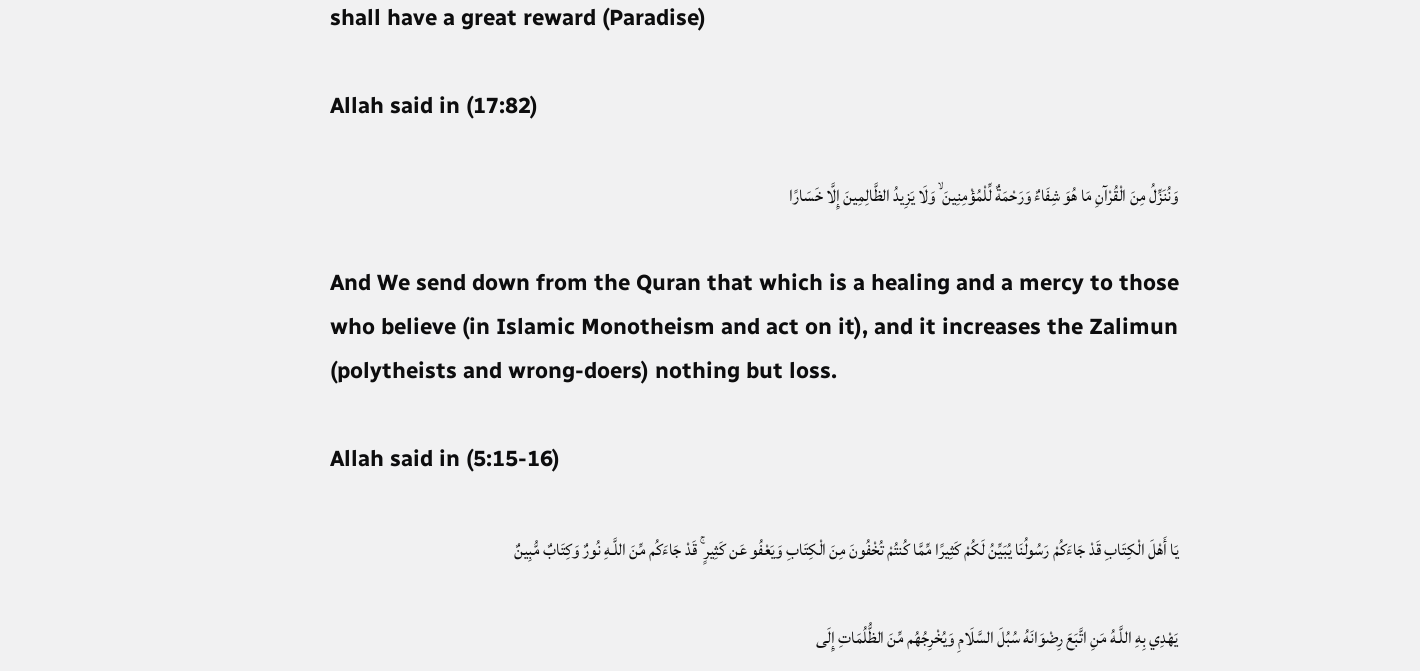shall have a great reward (Paradise)

Allah said in (17:82)

وَنُنَزِّلُ مِنَ الْقُرْآنِ مَا هُوَ شِفَاءٌ وَرَحْمَةٌ لِّلْمُؤْمِنِينَ ۙ وَلَا يَزِيدُ الظَّالِمِينَ إِلَّا خَسَارًا

And We send down from the Quran that which is a healing and a mercy to those who believe (in Islamic Monotheism and act on it), and it increases the Zalimun (polytheists and wrong-doers) nothing but loss.

Allah said in (5:15-16)

يَا أَهْلَ الْكِتَابِ قَدْ جَاءَكُمْ رَسُولُنَا يُبَيِّنُ لَكُمْ كَثِيرًا مِّمَّا كُنتُمْ تُخْفُونَ مِنَ الْكِتَابِ وَيَعْفُو عَن كَثِيرٍ ۚ قَدْ جَاءَكُم مِّنَ اللَّـهِ نُورٌ وَكِتَابٌ مُّبِينٌ

يَهْدِي بِهِ اللَّـهُ مَنِ اتَّبَعَ رِضْوَانَهُ سُبُلَ السَّلَامِ وَيُخْرِجُهُم مِّنَ الظُّلُمَاتِ إِلَى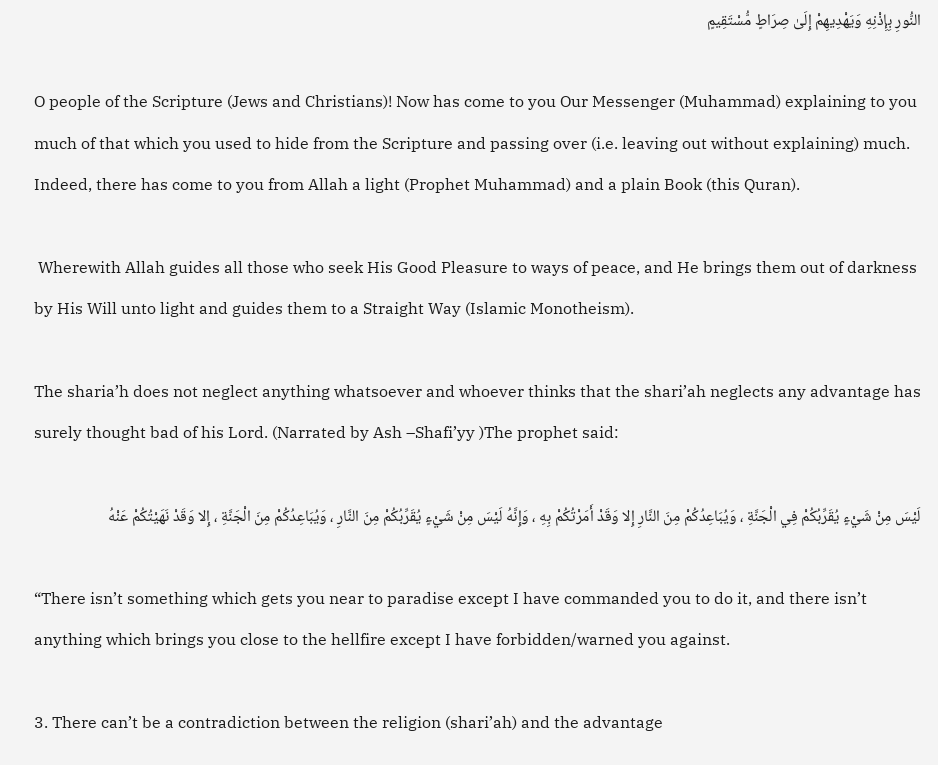النُّورِ بِإِذْنِهِ وَيَهْدِيهِمْ إِلَىٰ صِرَاطٍ مُّسْتَقِيمٍ

O people of the Scripture (Jews and Christians)! Now has come to you Our Messenger (Muhammad) explaining to you much of that which you used to hide from the Scripture and passing over (i.e. leaving out without explaining) much. Indeed, there has come to you from Allah a light (Prophet Muhammad) and a plain Book (this Quran).

 Wherewith Allah guides all those who seek His Good Pleasure to ways of peace, and He brings them out of darkness by His Will unto light and guides them to a Straight Way (Islamic Monotheism).

The sharia’h does not neglect anything whatsoever and whoever thinks that the shari’ah neglects any advantage has surely thought bad of his Lord. (Narrated by Ash –Shafi’yy )The prophet said:

لَيْسَ مِنْ شَيْءٍ يُقَرِّبُكُمْ فِي الْجَنَّةِ ، وَيُبَاعِدُكُمْ مِنَ النَّارِ إِلا وَقَدْ أَمَرْتُكُمْ بِهِ ، وَإِنَّهُ لَيْسَ مِنْ شَيْءٍ يُقَرِّبُكُمْ مِنَ النَّارِ ، وَيُبَاعِدُكُمْ مِنَ الْجَنَّةِ ، إِلا وَقَدْ نَهَيْتُكُمْ عَنْهُ

“There isn’t something which gets you near to paradise except I have commanded you to do it, and there isn’t anything which brings you close to the hellfire except I have forbidden/warned you against.

3. There can’t be a contradiction between the religion (shari’ah) and the advantage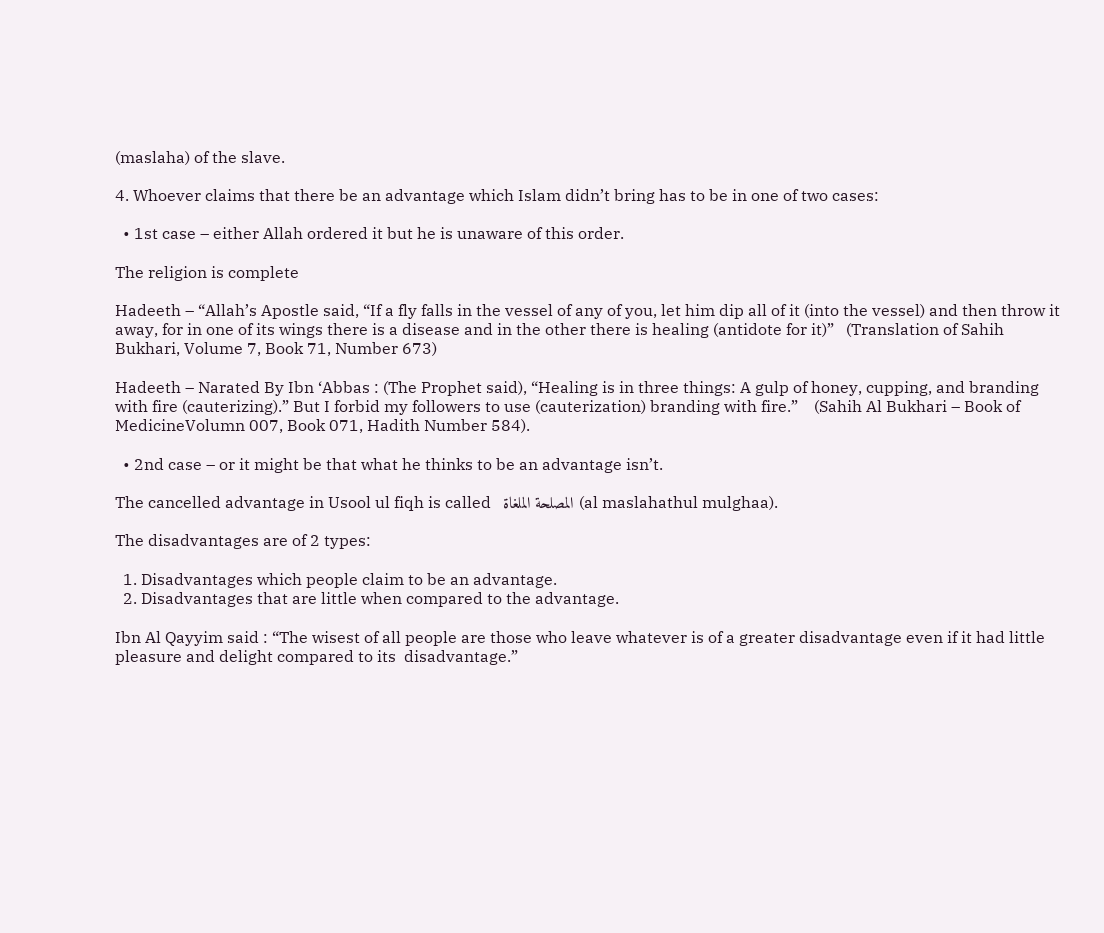(maslaha) of the slave.

4. Whoever claims that there be an advantage which Islam didn’t bring has to be in one of two cases:

  • 1st case – either Allah ordered it but he is unaware of this order.

The religion is complete

Hadeeth – “Allah’s Apostle said, “If a fly falls in the vessel of any of you, let him dip all of it (into the vessel) and then throw it away, for in one of its wings there is a disease and in the other there is healing (antidote for it)”   (Translation of Sahih Bukhari, Volume 7, Book 71, Number 673)

Hadeeth – Narated By Ibn ‘Abbas : (The Prophet said), “Healing is in three things: A gulp of honey, cupping, and branding with fire (cauterizing).” But I forbid my followers to use (cauterization) branding with fire.”    (Sahih Al Bukhari – Book of MedicineVolumn 007, Book 071, Hadith Number 584).

  • 2nd case – or it might be that what he thinks to be an advantage isn’t.

The cancelled advantage in Usool ul fiqh is called   المصلحة الملغاة (al maslahathul mulghaa).

The disadvantages are of 2 types:

  1. Disadvantages which people claim to be an advantage.
  2. Disadvantages that are little when compared to the advantage.

Ibn Al Qayyim said : “The wisest of all people are those who leave whatever is of a greater disadvantage even if it had little pleasure and delight compared to its  disadvantage.”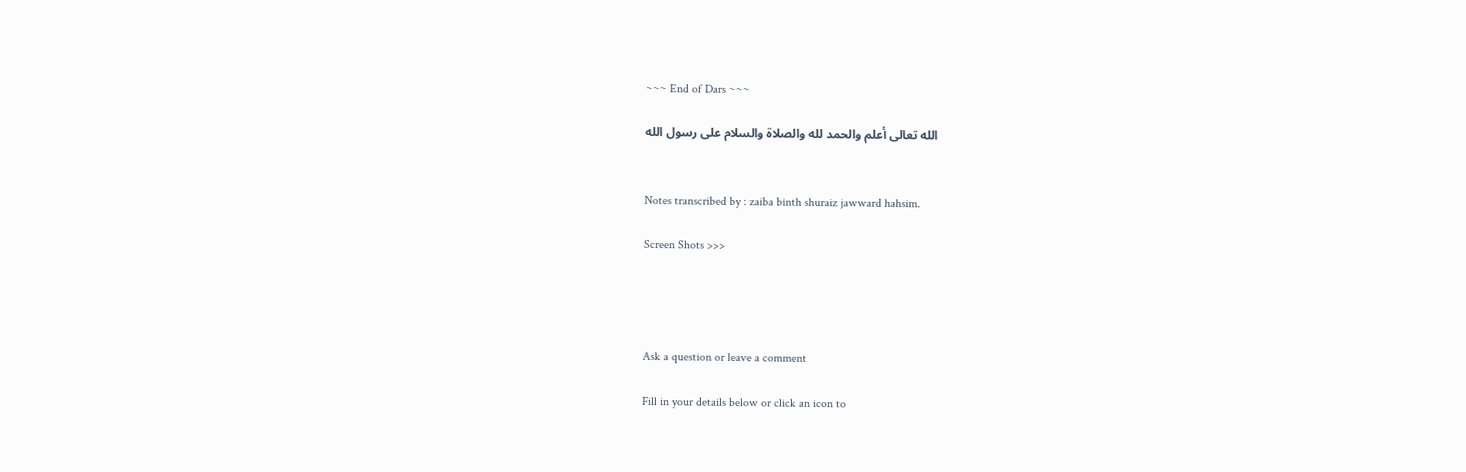~~~ End of Dars ~~~

الله تعالى أعلم والحمد لله والصلاة والسلام على رسول الله


Notes transcribed by : zaiba binth shuraiz jawward hahsim.

Screen Shots >>>




Ask a question or leave a comment

Fill in your details below or click an icon to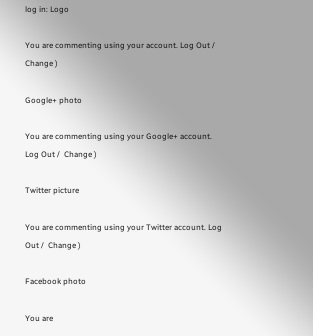log in: Logo

You are commenting using your account. Log Out /  Change )

Google+ photo

You are commenting using your Google+ account. Log Out /  Change )

Twitter picture

You are commenting using your Twitter account. Log Out /  Change )

Facebook photo

You are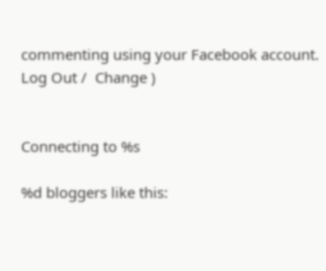commenting using your Facebook account. Log Out /  Change )


Connecting to %s

%d bloggers like this: